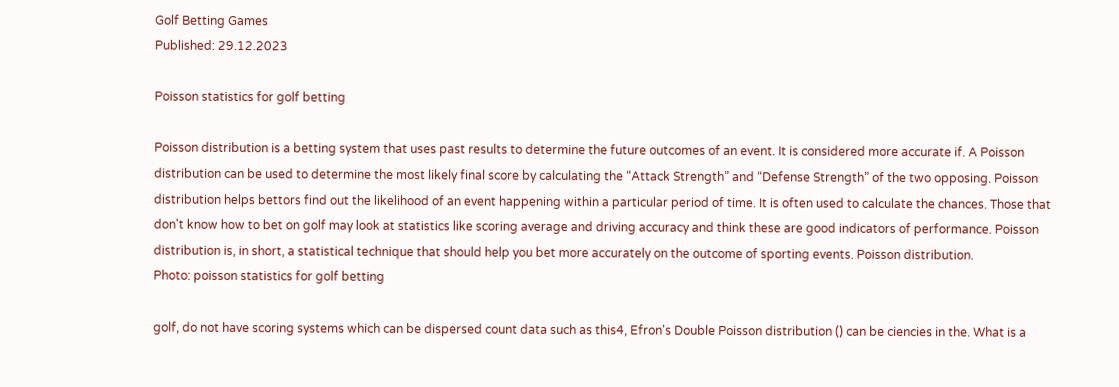Golf Betting Games
Published: 29.12.2023

Poisson statistics for golf betting

Poisson distribution is a betting system that uses past results to determine the future outcomes of an event. It is considered more accurate if. A Poisson distribution can be used to determine the most likely final score by calculating the “Attack Strength” and “Defense Strength” of the two opposing. Poisson distribution helps bettors find out the likelihood of an event happening within a particular period of time. It is often used to calculate the chances. Those that don't know how to bet on golf may look at statistics like scoring average and driving accuracy and think these are good indicators of performance. Poisson distribution is, in short, a statistical technique that should help you bet more accurately on the outcome of sporting events. Poisson distribution.
Photo: poisson statistics for golf betting

golf, do not have scoring systems which can be dispersed count data such as this4, Efron's Double Poisson distribution () can be ciencies in the. What is a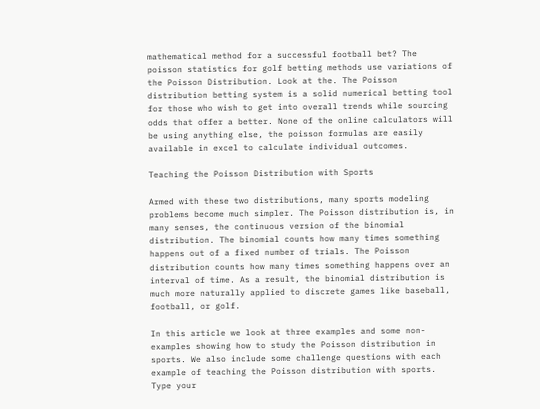mathematical method for a successful football bet? The poisson statistics for golf betting methods use variations of the Poisson Distribution. Look at the. The Poisson distribution betting system is a solid numerical betting tool for those who wish to get into overall trends while sourcing odds that offer a better. None of the online calculators will be using anything else, the poisson formulas are easily available in excel to calculate individual outcomes.

Teaching the Poisson Distribution with Sports

Armed with these two distributions, many sports modeling problems become much simpler. The Poisson distribution is, in many senses, the continuous version of the binomial distribution. The binomial counts how many times something happens out of a fixed number of trials. The Poisson distribution counts how many times something happens over an interval of time. As a result, the binomial distribution is much more naturally applied to discrete games like baseball, football, or golf.

In this article we look at three examples and some non-examples showing how to study the Poisson distribution in sports. We also include some challenge questions with each example of teaching the Poisson distribution with sports. Type your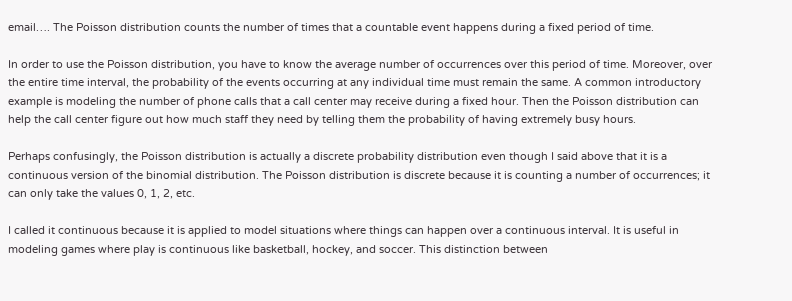email…. The Poisson distribution counts the number of times that a countable event happens during a fixed period of time.

In order to use the Poisson distribution, you have to know the average number of occurrences over this period of time. Moreover, over the entire time interval, the probability of the events occurring at any individual time must remain the same. A common introductory example is modeling the number of phone calls that a call center may receive during a fixed hour. Then the Poisson distribution can help the call center figure out how much staff they need by telling them the probability of having extremely busy hours.

Perhaps confusingly, the Poisson distribution is actually a discrete probability distribution even though I said above that it is a continuous version of the binomial distribution. The Poisson distribution is discrete because it is counting a number of occurrences; it can only take the values 0, 1, 2, etc.

I called it continuous because it is applied to model situations where things can happen over a continuous interval. It is useful in modeling games where play is continuous like basketball, hockey, and soccer. This distinction between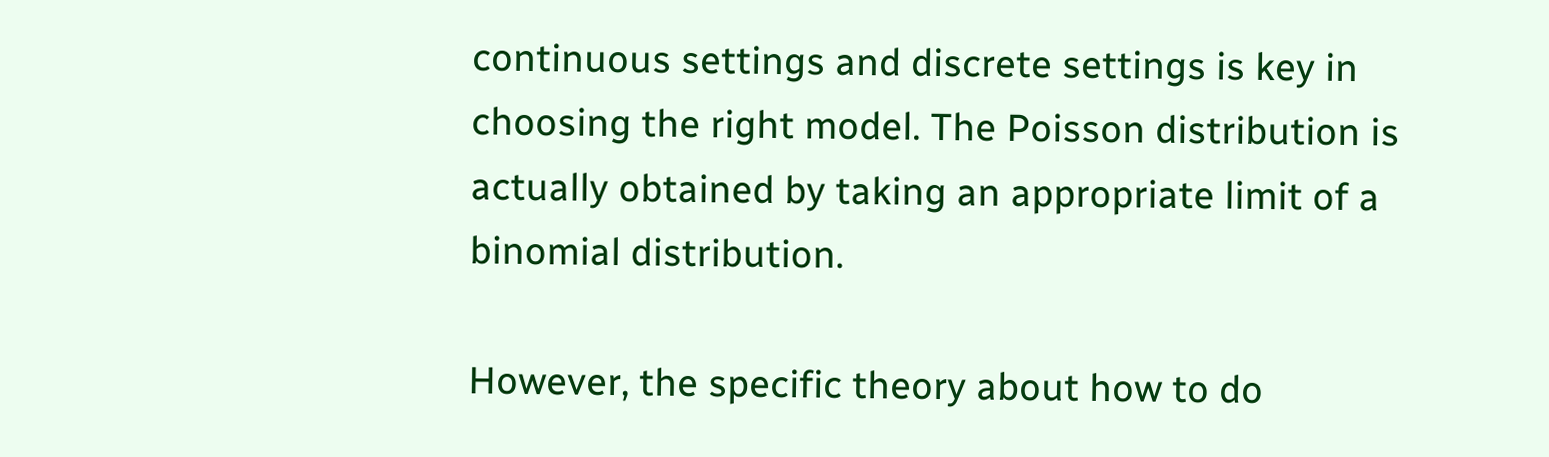continuous settings and discrete settings is key in choosing the right model. The Poisson distribution is actually obtained by taking an appropriate limit of a binomial distribution.

However, the specific theory about how to do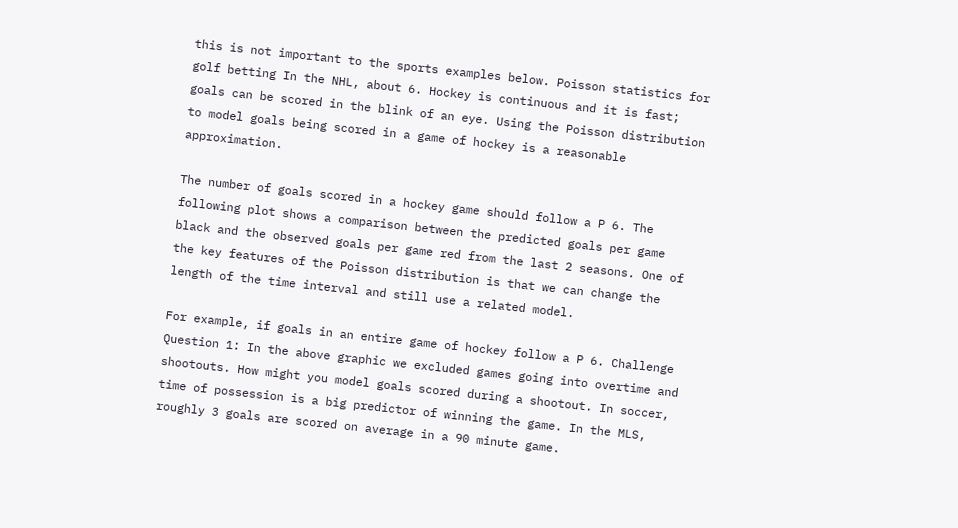this is not important to the sports examples below. Poisson statistics for golf betting In the NHL, about 6. Hockey is continuous and it is fast; goals can be scored in the blink of an eye. Using the Poisson distribution to model goals being scored in a game of hockey is a reasonable approximation.

The number of goals scored in a hockey game should follow a P 6. The following plot shows a comparison between the predicted goals per game black and the observed goals per game red from the last 2 seasons. One of the key features of the Poisson distribution is that we can change the length of the time interval and still use a related model.

For example, if goals in an entire game of hockey follow a P 6. Challenge Question 1: In the above graphic we excluded games going into overtime and shootouts. How might you model goals scored during a shootout. In soccer, time of possession is a big predictor of winning the game. In the MLS, roughly 3 goals are scored on average in a 90 minute game.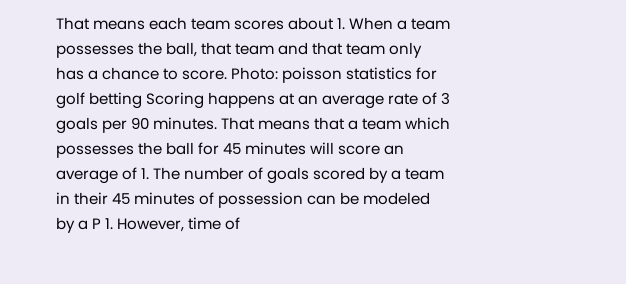That means each team scores about 1. When a team possesses the ball, that team and that team only has a chance to score. Photo: poisson statistics for golf betting Scoring happens at an average rate of 3 goals per 90 minutes. That means that a team which possesses the ball for 45 minutes will score an average of 1. The number of goals scored by a team in their 45 minutes of possession can be modeled by a P 1. However, time of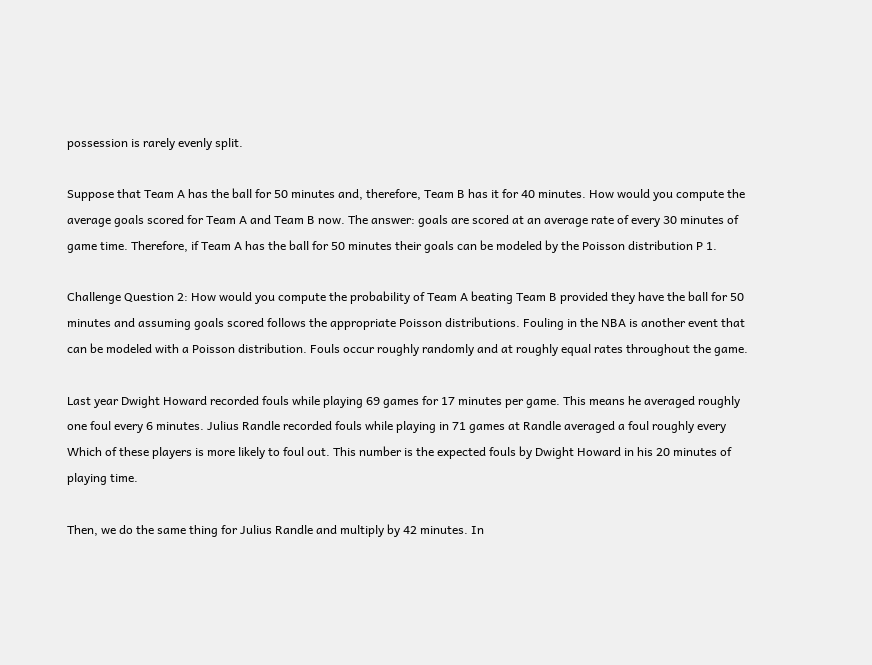possession is rarely evenly split.

Suppose that Team A has the ball for 50 minutes and, therefore, Team B has it for 40 minutes. How would you compute the average goals scored for Team A and Team B now. The answer: goals are scored at an average rate of every 30 minutes of game time. Therefore, if Team A has the ball for 50 minutes their goals can be modeled by the Poisson distribution P 1.

Challenge Question 2: How would you compute the probability of Team A beating Team B provided they have the ball for 50 minutes and assuming goals scored follows the appropriate Poisson distributions. Fouling in the NBA is another event that can be modeled with a Poisson distribution. Fouls occur roughly randomly and at roughly equal rates throughout the game.

Last year Dwight Howard recorded fouls while playing 69 games for 17 minutes per game. This means he averaged roughly one foul every 6 minutes. Julius Randle recorded fouls while playing in 71 games at Randle averaged a foul roughly every Which of these players is more likely to foul out. This number is the expected fouls by Dwight Howard in his 20 minutes of playing time.

Then, we do the same thing for Julius Randle and multiply by 42 minutes. In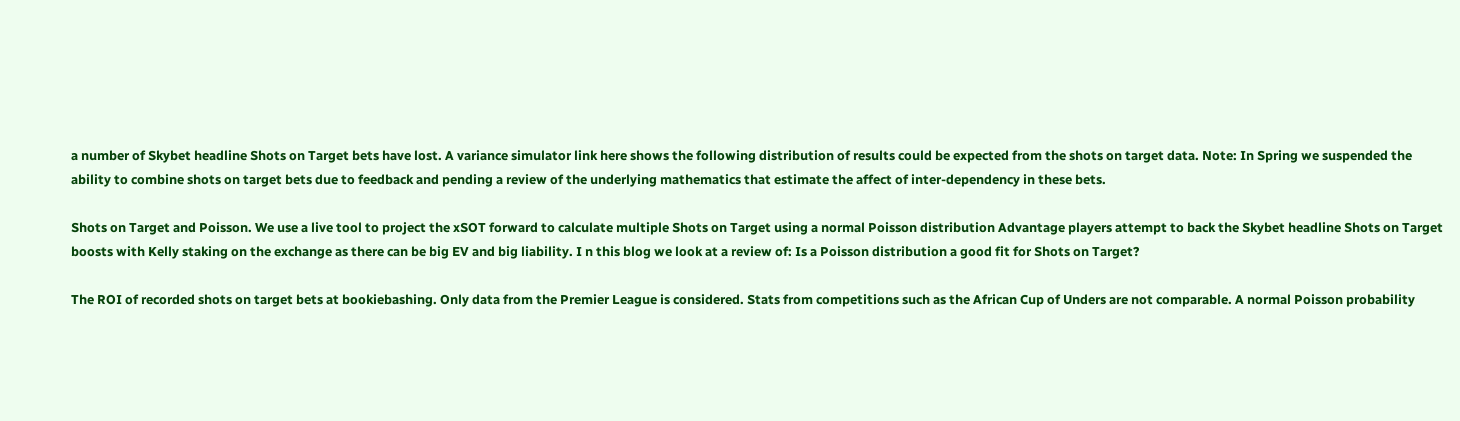a number of Skybet headline Shots on Target bets have lost. A variance simulator link here shows the following distribution of results could be expected from the shots on target data. Note: In Spring we suspended the ability to combine shots on target bets due to feedback and pending a review of the underlying mathematics that estimate the affect of inter-dependency in these bets.

Shots on Target and Poisson. We use a live tool to project the xSOT forward to calculate multiple Shots on Target using a normal Poisson distribution Advantage players attempt to back the Skybet headline Shots on Target boosts with Kelly staking on the exchange as there can be big EV and big liability. I n this blog we look at a review of: Is a Poisson distribution a good fit for Shots on Target?

The ROI of recorded shots on target bets at bookiebashing. Only data from the Premier League is considered. Stats from competitions such as the African Cup of Unders are not comparable. A normal Poisson probability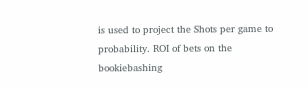is used to project the Shots per game to probability. ROI of bets on the bookiebashing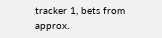tracker 1, bets from approx.